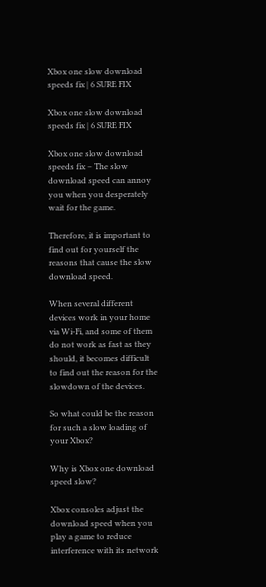Xbox one slow download speeds fix | 6 SURE FIX

Xbox one slow download speeds fix | 6 SURE FIX

Xbox one slow download speeds fix – The slow download speed can annoy you when you desperately wait for the game.

Therefore, it is important to find out for yourself the reasons that cause the slow download speed.

When several different devices work in your home via Wi-Fi, and some of them do not work as fast as they should, it becomes difficult to find out the reason for the slowdown of the devices.

So what could be the reason for such a slow loading of your Xbox?

Why is Xbox one download speed slow?

Xbox consoles adjust the download speed when you play a game to reduce interference with its network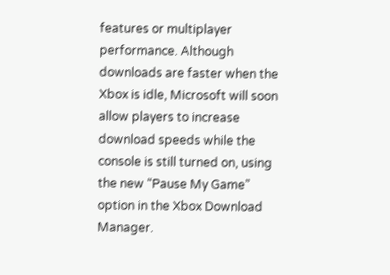features or multiplayer performance. Although downloads are faster when the Xbox is idle, Microsoft will soon allow players to increase download speeds while the console is still turned on, using the new “Pause My Game” option in the Xbox Download Manager.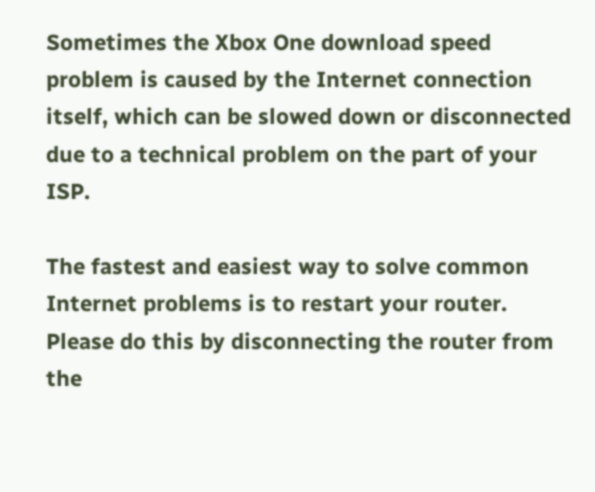Sometimes the Xbox One download speed problem is caused by the Internet connection itself, which can be slowed down or disconnected due to a technical problem on the part of your ISP.

The fastest and easiest way to solve common Internet problems is to restart your router. Please do this by disconnecting the router from the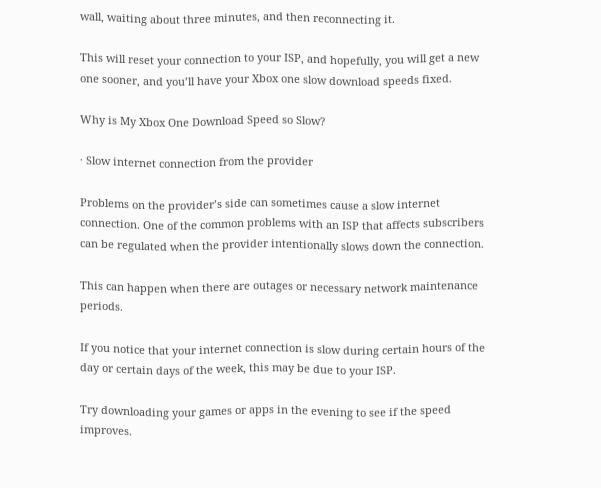wall, waiting about three minutes, and then reconnecting it.

This will reset your connection to your ISP, and hopefully, you will get a new one sooner, and you’ll have your Xbox one slow download speeds fixed.

Why is My Xbox One Download Speed so Slow?

· Slow internet connection from the provider

Problems on the provider’s side can sometimes cause a slow internet connection. One of the common problems with an ISP that affects subscribers can be regulated when the provider intentionally slows down the connection.

This can happen when there are outages or necessary network maintenance periods.

If you notice that your internet connection is slow during certain hours of the day or certain days of the week, this may be due to your ISP.

Try downloading your games or apps in the evening to see if the speed improves.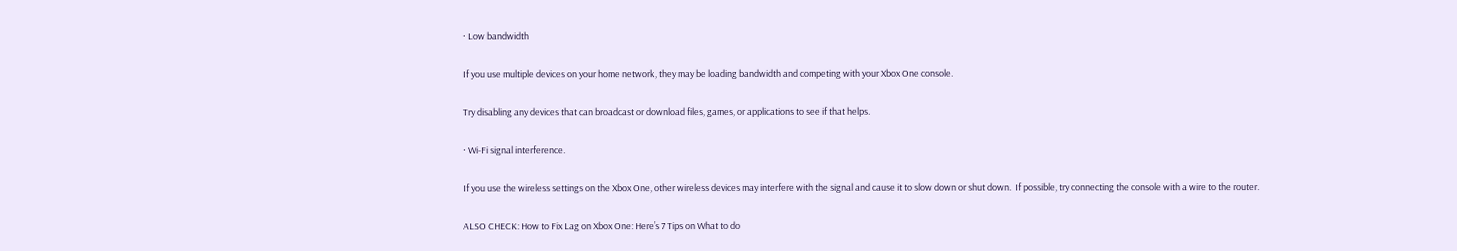· Low bandwidth

If you use multiple devices on your home network, they may be loading bandwidth and competing with your Xbox One console.

Try disabling any devices that can broadcast or download files, games, or applications to see if that helps.

· Wi-Fi signal interference.

If you use the wireless settings on the Xbox One, other wireless devices may interfere with the signal and cause it to slow down or shut down.  If possible, try connecting the console with a wire to the router.

ALSO CHECK: How to Fix Lag on Xbox One: Here’s 7 Tips on What to do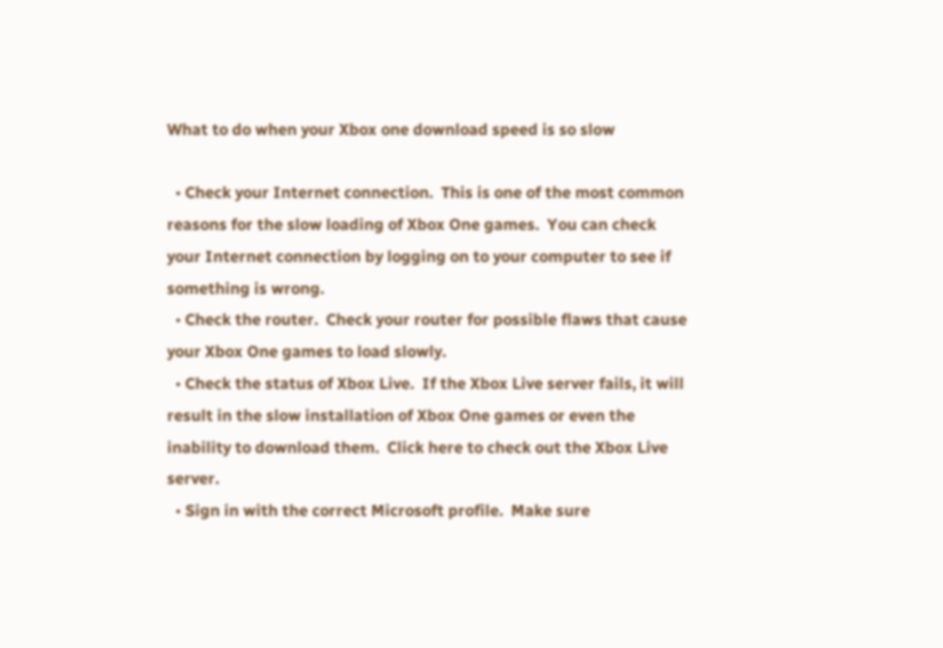What to do when your Xbox one download speed is so slow

  • Check your Internet connection.  This is one of the most common reasons for the slow loading of Xbox One games.  You can check your Internet connection by logging on to your computer to see if something is wrong.
  • Check the router.  Check your router for possible flaws that cause your Xbox One games to load slowly.
  • Check the status of Xbox Live.  If the Xbox Live server fails, it will result in the slow installation of Xbox One games or even the inability to download them.  Click here to check out the Xbox Live server.
  • Sign in with the correct Microsoft profile.  Make sure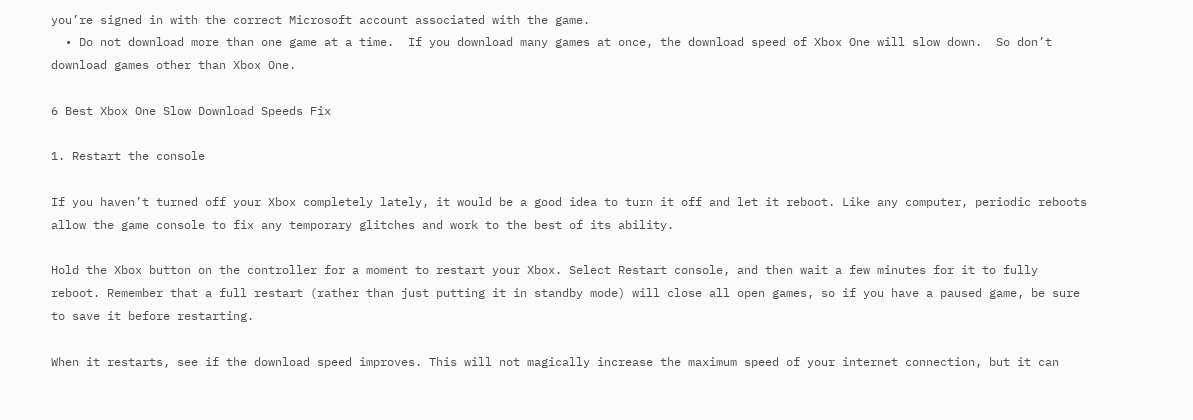you’re signed in with the correct Microsoft account associated with the game.
  • Do not download more than one game at a time.  If you download many games at once, the download speed of Xbox One will slow down.  So don’t download games other than Xbox One.

6 Best Xbox One Slow Download Speeds Fix

1. Restart the console

If you haven’t turned off your Xbox completely lately, it would be a good idea to turn it off and let it reboot. Like any computer, periodic reboots allow the game console to fix any temporary glitches and work to the best of its ability.

Hold the Xbox button on the controller for a moment to restart your Xbox. Select Restart console, and then wait a few minutes for it to fully reboot. Remember that a full restart (rather than just putting it in standby mode) will close all open games, so if you have a paused game, be sure to save it before restarting.

When it restarts, see if the download speed improves. This will not magically increase the maximum speed of your internet connection, but it can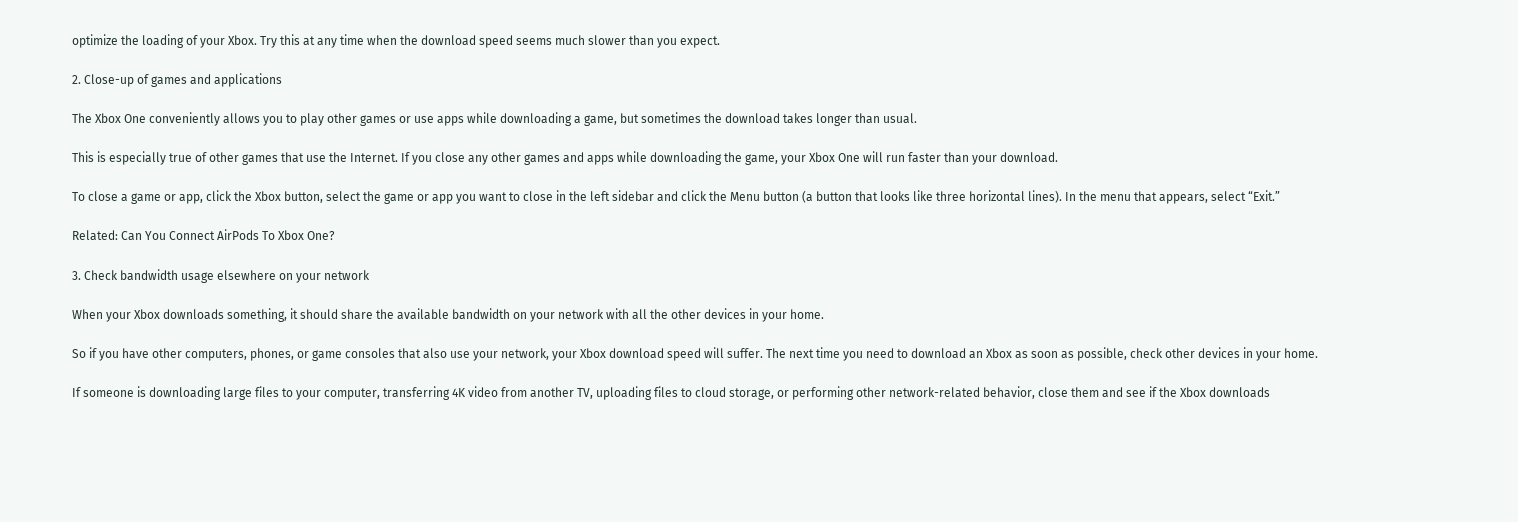optimize the loading of your Xbox. Try this at any time when the download speed seems much slower than you expect.

2. Close-up of games and applications

The Xbox One conveniently allows you to play other games or use apps while downloading a game, but sometimes the download takes longer than usual.

This is especially true of other games that use the Internet. If you close any other games and apps while downloading the game, your Xbox One will run faster than your download.

To close a game or app, click the Xbox button, select the game or app you want to close in the left sidebar and click the Menu button (a button that looks like three horizontal lines). In the menu that appears, select “Exit.”

Related: Can You Connect AirPods To Xbox One?

3. Check bandwidth usage elsewhere on your network

When your Xbox downloads something, it should share the available bandwidth on your network with all the other devices in your home.

So if you have other computers, phones, or game consoles that also use your network, your Xbox download speed will suffer. The next time you need to download an Xbox as soon as possible, check other devices in your home.

If someone is downloading large files to your computer, transferring 4K video from another TV, uploading files to cloud storage, or performing other network-related behavior, close them and see if the Xbox downloads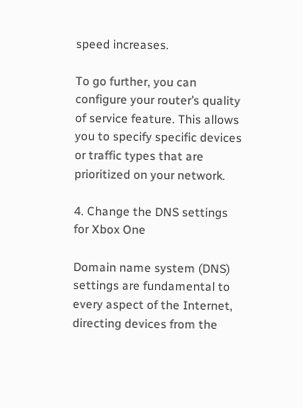speed increases.

To go further, you can configure your router’s quality of service feature. This allows you to specify specific devices or traffic types that are prioritized on your network.

4. Change the DNS settings for Xbox One

Domain name system (DNS) settings are fundamental to every aspect of the Internet, directing devices from the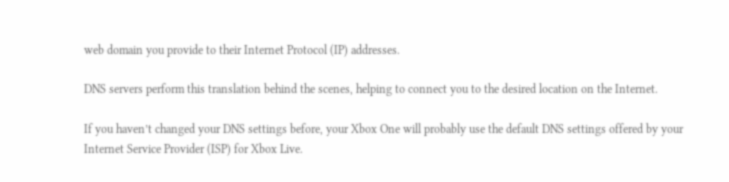web domain you provide to their Internet Protocol (IP) addresses.

DNS servers perform this translation behind the scenes, helping to connect you to the desired location on the Internet.

If you haven’t changed your DNS settings before, your Xbox One will probably use the default DNS settings offered by your Internet Service Provider (ISP) for Xbox Live.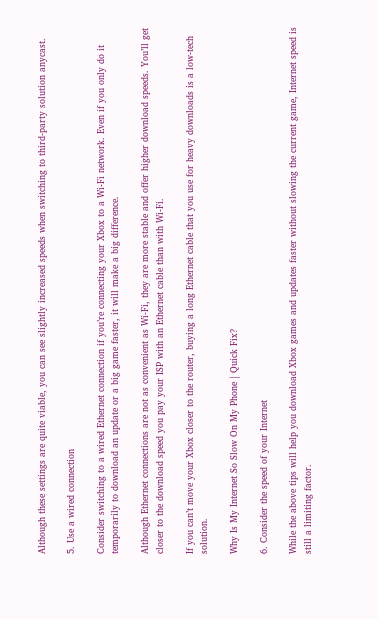Although these settings are quite viable, you can see slightly increased speeds when switching to third-party solution anycast.

5. Use a wired connection

Consider switching to a wired Ethernet connection if you’re connecting your Xbox to a Wi-Fi network. Even if you only do it temporarily to download an update or a big game faster, it will make a big difference.

Although Ethernet connections are not as convenient as Wi-Fi, they are more stable and offer higher download speeds. You’ll get closer to the download speed you pay your ISP with an Ethernet cable than with Wi-Fi.

If you can’t move your Xbox closer to the router, buying a long Ethernet cable that you use for heavy downloads is a low-tech solution.

Why Is My Internet So Slow On My Phone | Quick Fix?

6. Consider the speed of your Internet

While the above tips will help you download Xbox games and updates faster without slowing the current game, Internet speed is still a limiting factor.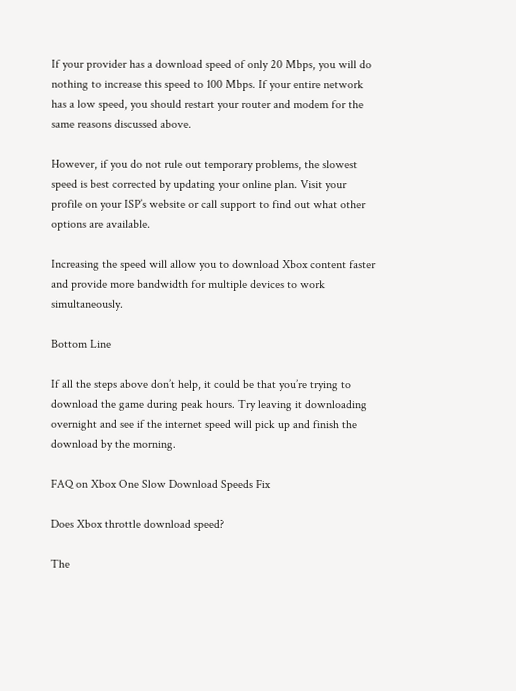If your provider has a download speed of only 20 Mbps, you will do nothing to increase this speed to 100 Mbps. If your entire network has a low speed, you should restart your router and modem for the same reasons discussed above.

However, if you do not rule out temporary problems, the slowest speed is best corrected by updating your online plan. Visit your profile on your ISP’s website or call support to find out what other options are available.

Increasing the speed will allow you to download Xbox content faster and provide more bandwidth for multiple devices to work simultaneously.

Bottom Line

If all the steps above don’t help, it could be that you’re trying to download the game during peak hours. Try leaving it downloading overnight and see if the internet speed will pick up and finish the download by the morning.

FAQ on Xbox One Slow Download Speeds Fix

Does Xbox throttle download speed?

The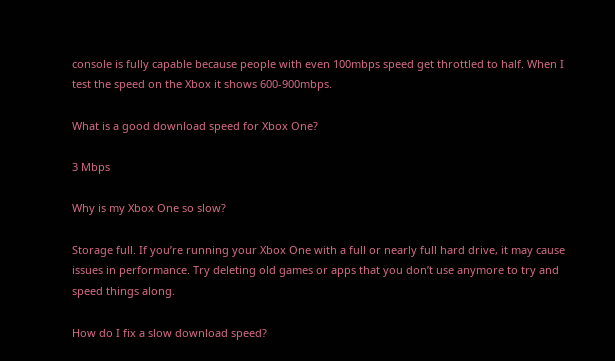console is fully capable because people with even 100mbps speed get throttled to half. When I test the speed on the Xbox it shows 600-900mbps.

What is a good download speed for Xbox One?

3 Mbps

Why is my Xbox One so slow?

Storage full. If you’re running your Xbox One with a full or nearly full hard drive, it may cause issues in performance. Try deleting old games or apps that you don’t use anymore to try and speed things along.

How do I fix a slow download speed?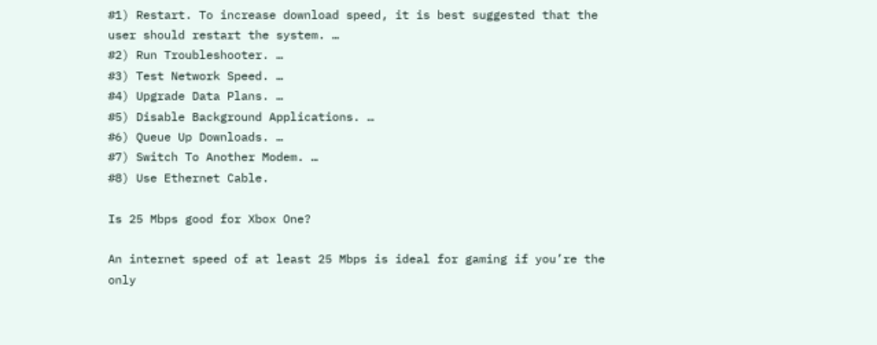#1) Restart. To increase download speed, it is best suggested that the user should restart the system. …
#2) Run Troubleshooter. …
#3) Test Network Speed. …
#4) Upgrade Data Plans. …
#5) Disable Background Applications. …
#6) Queue Up Downloads. …
#7) Switch To Another Modem. …
#8) Use Ethernet Cable.

Is 25 Mbps good for Xbox One?

An internet speed of at least 25 Mbps is ideal for gaming if you’re the only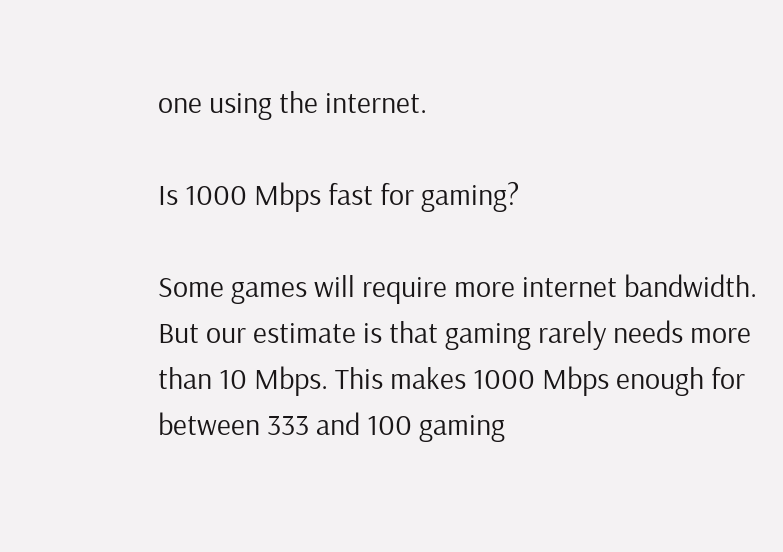one using the internet.

Is 1000 Mbps fast for gaming?

Some games will require more internet bandwidth. But our estimate is that gaming rarely needs more than 10 Mbps. This makes 1000 Mbps enough for between 333 and 100 gaming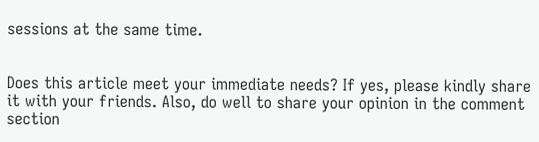sessions at the same time.


Does this article meet your immediate needs? If yes, please kindly share it with your friends. Also, do well to share your opinion in the comment section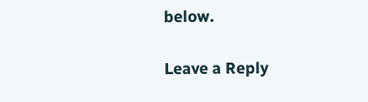below.

Leave a Reply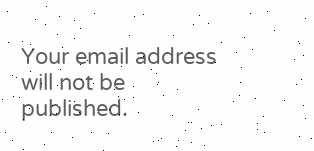Your email address will not be published.